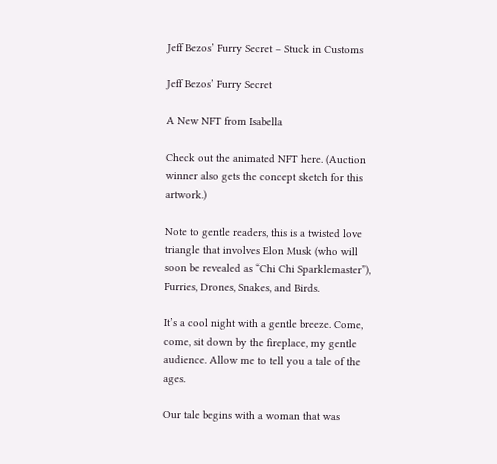Jeff Bezos’ Furry Secret – Stuck in Customs

Jeff Bezos’ Furry Secret

A New NFT from Isabella

Check out the animated NFT here. (Auction winner also gets the concept sketch for this artwork.)

Note to gentle readers, this is a twisted love triangle that involves Elon Musk (who will soon be revealed as “Chi Chi Sparklemaster”), Furries, Drones, Snakes, and Birds.

It’s a cool night with a gentle breeze. Come, come, sit down by the fireplace, my gentle audience. Allow me to tell you a tale of the ages.

Our tale begins with a woman that was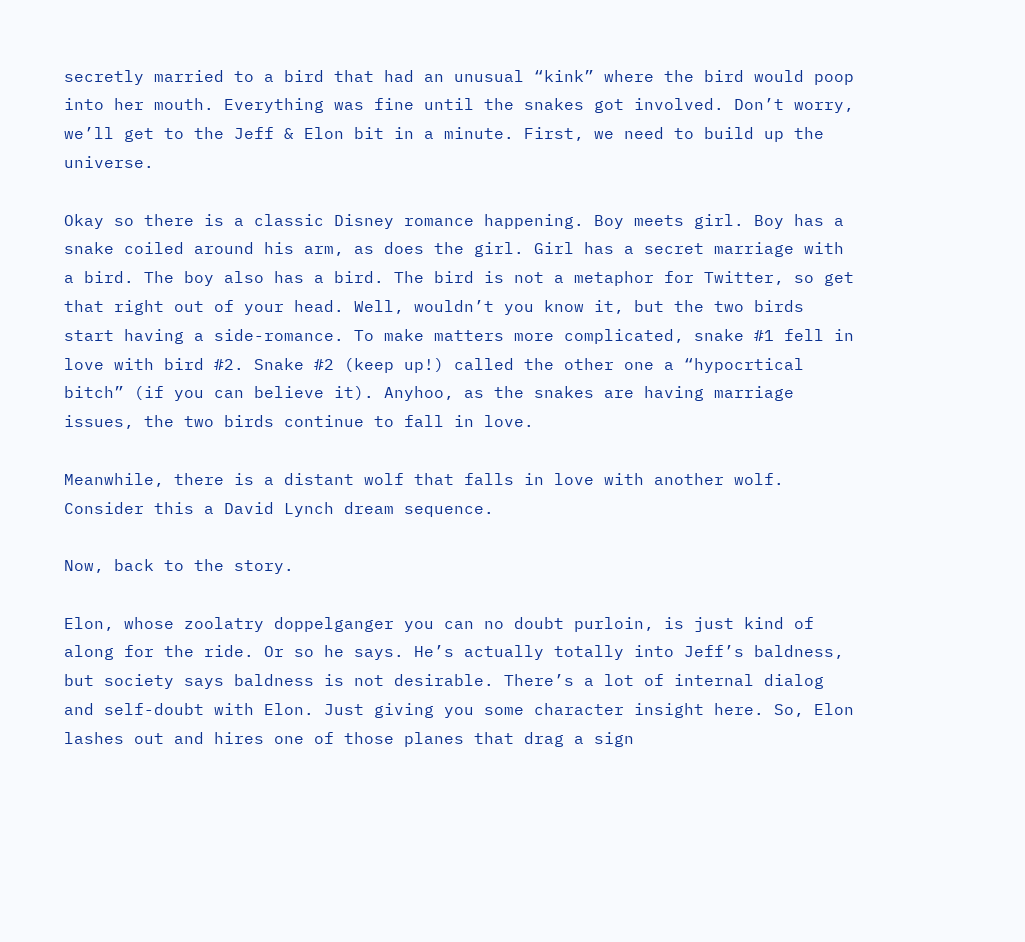secretly married to a bird that had an unusual “kink” where the bird would poop into her mouth. Everything was fine until the snakes got involved. Don’t worry, we’ll get to the Jeff & Elon bit in a minute. First, we need to build up the universe.

Okay so there is a classic Disney romance happening. Boy meets girl. Boy has a snake coiled around his arm, as does the girl. Girl has a secret marriage with a bird. The boy also has a bird. The bird is not a metaphor for Twitter, so get that right out of your head. Well, wouldn’t you know it, but the two birds start having a side-romance. To make matters more complicated, snake #1 fell in love with bird #2. Snake #2 (keep up!) called the other one a “hypocrtical bitch” (if you can believe it). Anyhoo, as the snakes are having marriage issues, the two birds continue to fall in love.

Meanwhile, there is a distant wolf that falls in love with another wolf. Consider this a David Lynch dream sequence.

Now, back to the story.

Elon, whose zoolatry doppelganger you can no doubt purloin, is just kind of along for the ride. Or so he says. He’s actually totally into Jeff’s baldness, but society says baldness is not desirable. There’s a lot of internal dialog and self-doubt with Elon. Just giving you some character insight here. So, Elon lashes out and hires one of those planes that drag a sign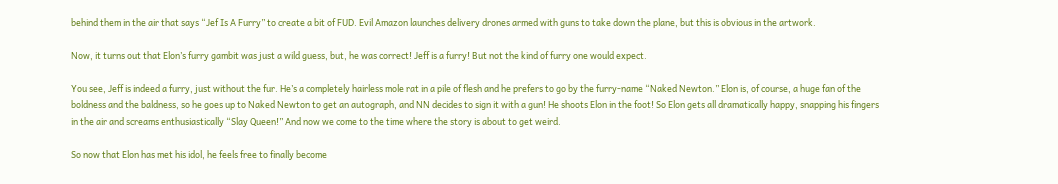behind them in the air that says “Jef Is A Furry” to create a bit of FUD. Evil Amazon launches delivery drones armed with guns to take down the plane, but this is obvious in the artwork.

Now, it turns out that Elon’s furry gambit was just a wild guess, but, he was correct! Jeff is a furry! But not the kind of furry one would expect.

You see, Jeff is indeed a furry, just without the fur. He’s a completely hairless mole rat in a pile of flesh and he prefers to go by the furry-name “Naked Newton.” Elon is, of course, a huge fan of the boldness and the baldness, so he goes up to Naked Newton to get an autograph, and NN decides to sign it with a gun! He shoots Elon in the foot! So Elon gets all dramatically happy, snapping his fingers in the air and screams enthusiastically “Slay Queen!” And now we come to the time where the story is about to get weird.

So now that Elon has met his idol, he feels free to finally become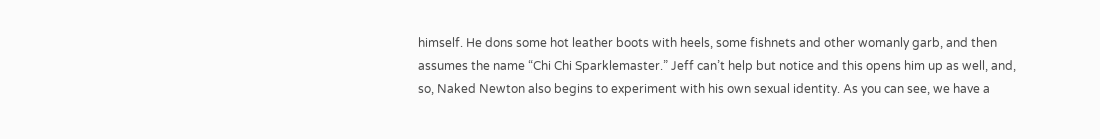himself. He dons some hot leather boots with heels, some fishnets and other womanly garb, and then assumes the name “Chi Chi Sparklemaster.” Jeff can’t help but notice and this opens him up as well, and, so, Naked Newton also begins to experiment with his own sexual identity. As you can see, we have a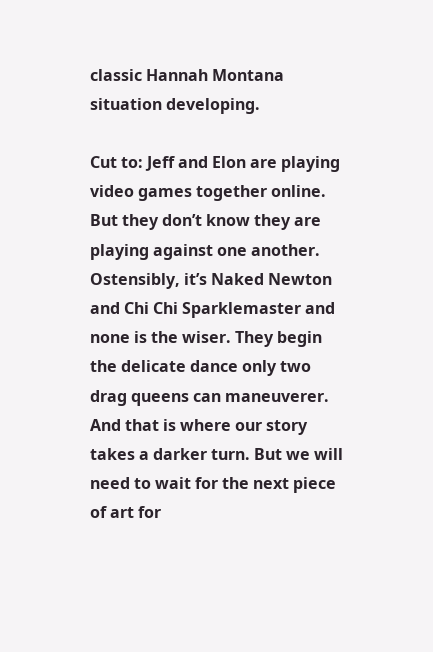classic Hannah Montana situation developing.

Cut to: Jeff and Elon are playing video games together online. But they don’t know they are playing against one another. Ostensibly, it’s Naked Newton and Chi Chi Sparklemaster and none is the wiser. They begin the delicate dance only two drag queens can maneuverer. And that is where our story takes a darker turn. But we will need to wait for the next piece of art for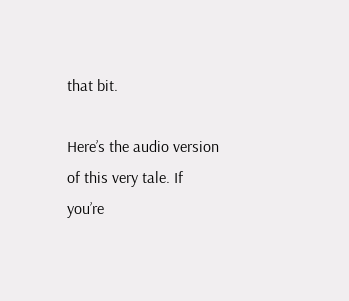that bit.

Here’s the audio version of this very tale. If you’re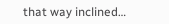that way inclined…